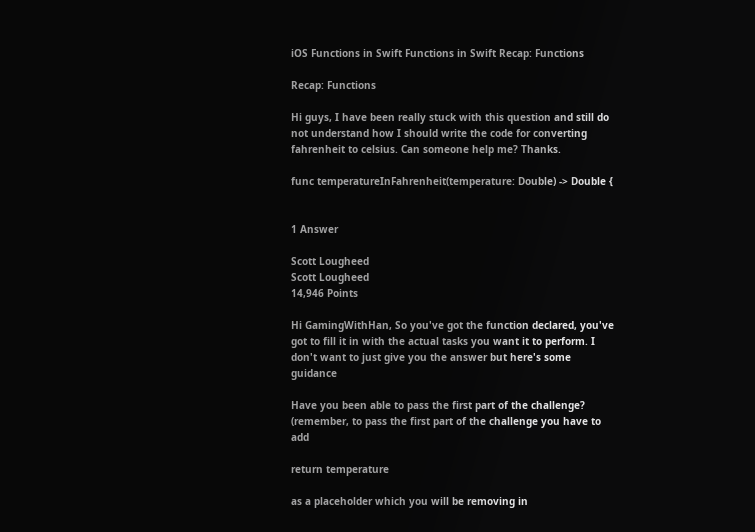iOS Functions in Swift Functions in Swift Recap: Functions

Recap: Functions

Hi guys, I have been really stuck with this question and still do not understand how I should write the code for converting fahrenheit to celsius. Can someone help me? Thanks.

func temperatureInFahrenheit(temperature: Double) -> Double {


1 Answer

Scott Lougheed
Scott Lougheed
14,946 Points

Hi GamingWithHan, So you've got the function declared, you've got to fill it in with the actual tasks you want it to perform. I don't want to just give you the answer but here's some guidance

Have you been able to pass the first part of the challenge? (remember, to pass the first part of the challenge you have to add

return temperature

as a placeholder which you will be removing in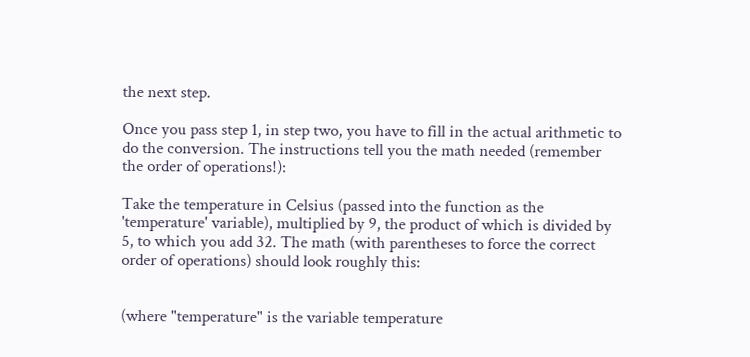the next step.

Once you pass step 1, in step two, you have to fill in the actual arithmetic to do the conversion. The instructions tell you the math needed (remember the order of operations!):

Take the temperature in Celsius (passed into the function as the 'temperature' variable), multiplied by 9, the product of which is divided by 5, to which you add 32. The math (with parentheses to force the correct order of operations) should look roughly this:


(where "temperature" is the variable temperature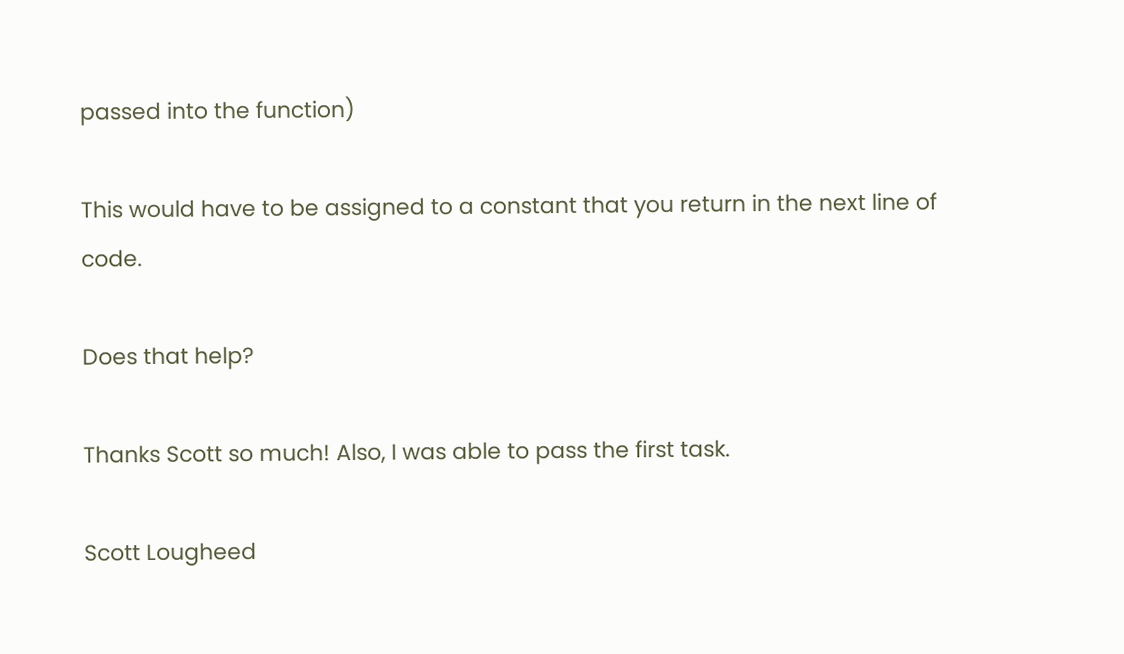passed into the function)

This would have to be assigned to a constant that you return in the next line of code.

Does that help?

Thanks Scott so much! Also, I was able to pass the first task.

Scott Lougheed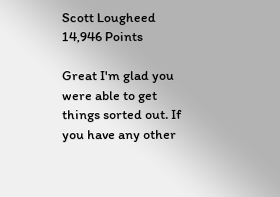Scott Lougheed
14,946 Points

Great I'm glad you were able to get things sorted out. If you have any other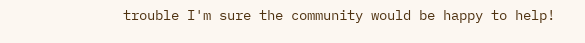trouble I'm sure the community would be happy to help!